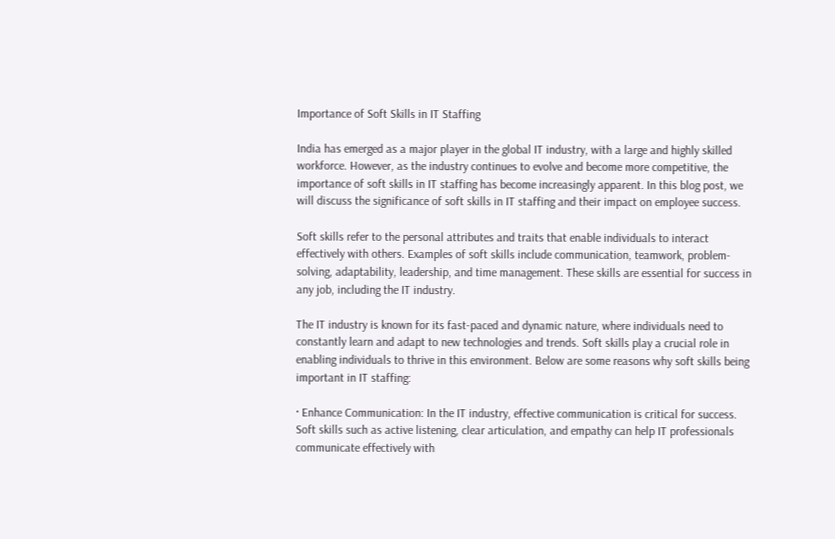Importance of Soft Skills in IT Staffing

India has emerged as a major player in the global IT industry, with a large and highly skilled workforce. However, as the industry continues to evolve and become more competitive, the importance of soft skills in IT staffing has become increasingly apparent. In this blog post, we will discuss the significance of soft skills in IT staffing and their impact on employee success.

Soft skills refer to the personal attributes and traits that enable individuals to interact effectively with others. Examples of soft skills include communication, teamwork, problem-solving, adaptability, leadership, and time management. These skills are essential for success in any job, including the IT industry.

The IT industry is known for its fast-paced and dynamic nature, where individuals need to constantly learn and adapt to new technologies and trends. Soft skills play a crucial role in enabling individuals to thrive in this environment. Below are some reasons why soft skills being important in IT staffing:

· Enhance Communication: In the IT industry, effective communication is critical for success. Soft skills such as active listening, clear articulation, and empathy can help IT professionals communicate effectively with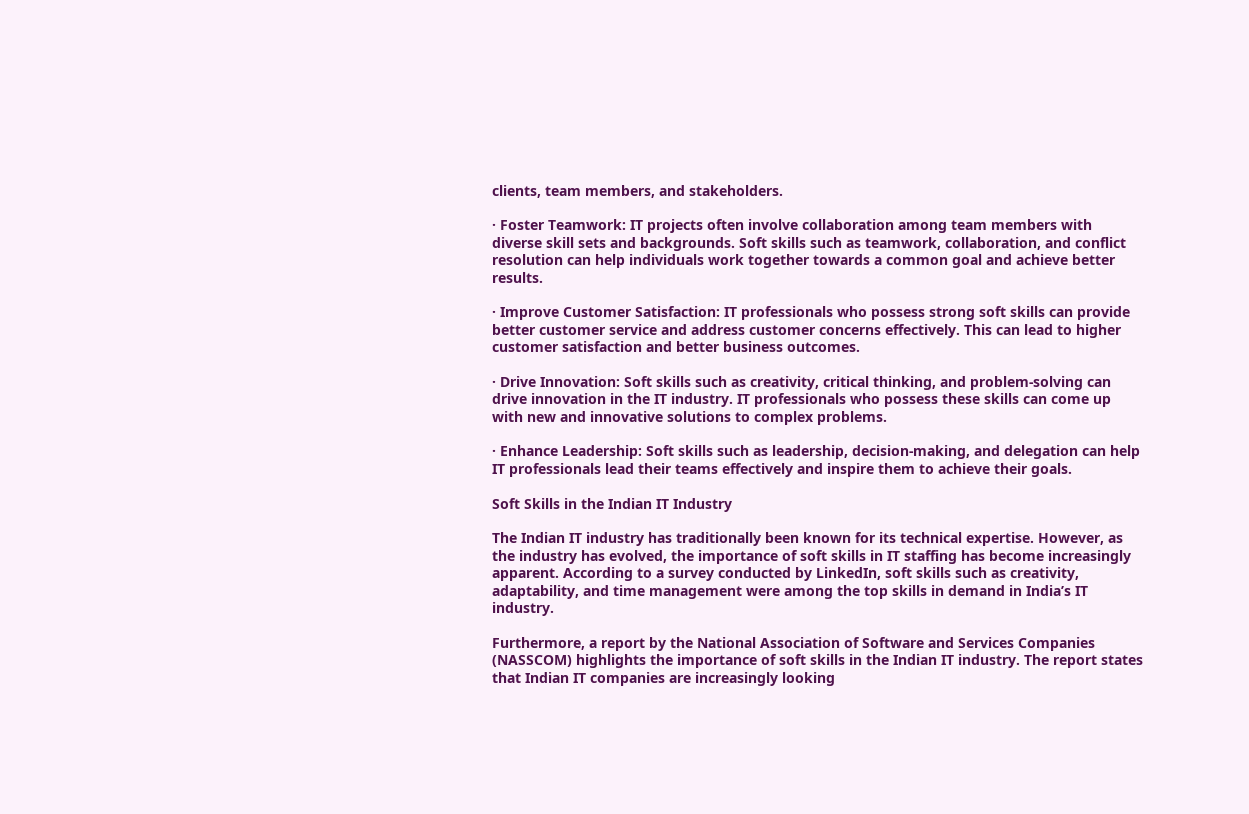clients, team members, and stakeholders.

· Foster Teamwork: IT projects often involve collaboration among team members with diverse skill sets and backgrounds. Soft skills such as teamwork, collaboration, and conflict resolution can help individuals work together towards a common goal and achieve better results.

· Improve Customer Satisfaction: IT professionals who possess strong soft skills can provide better customer service and address customer concerns effectively. This can lead to higher customer satisfaction and better business outcomes.

· Drive Innovation: Soft skills such as creativity, critical thinking, and problem-solving can drive innovation in the IT industry. IT professionals who possess these skills can come up with new and innovative solutions to complex problems.

· Enhance Leadership: Soft skills such as leadership, decision-making, and delegation can help IT professionals lead their teams effectively and inspire them to achieve their goals.

Soft Skills in the Indian IT Industry

The Indian IT industry has traditionally been known for its technical expertise. However, as the industry has evolved, the importance of soft skills in IT staffing has become increasingly apparent. According to a survey conducted by LinkedIn, soft skills such as creativity, adaptability, and time management were among the top skills in demand in India’s IT industry.

Furthermore, a report by the National Association of Software and Services Companies (NASSCOM) highlights the importance of soft skills in the Indian IT industry. The report states that Indian IT companies are increasingly looking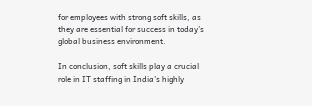for employees with strong soft skills, as they are essential for success in today’s global business environment.

In conclusion, soft skills play a crucial role in IT staffing in India’s highly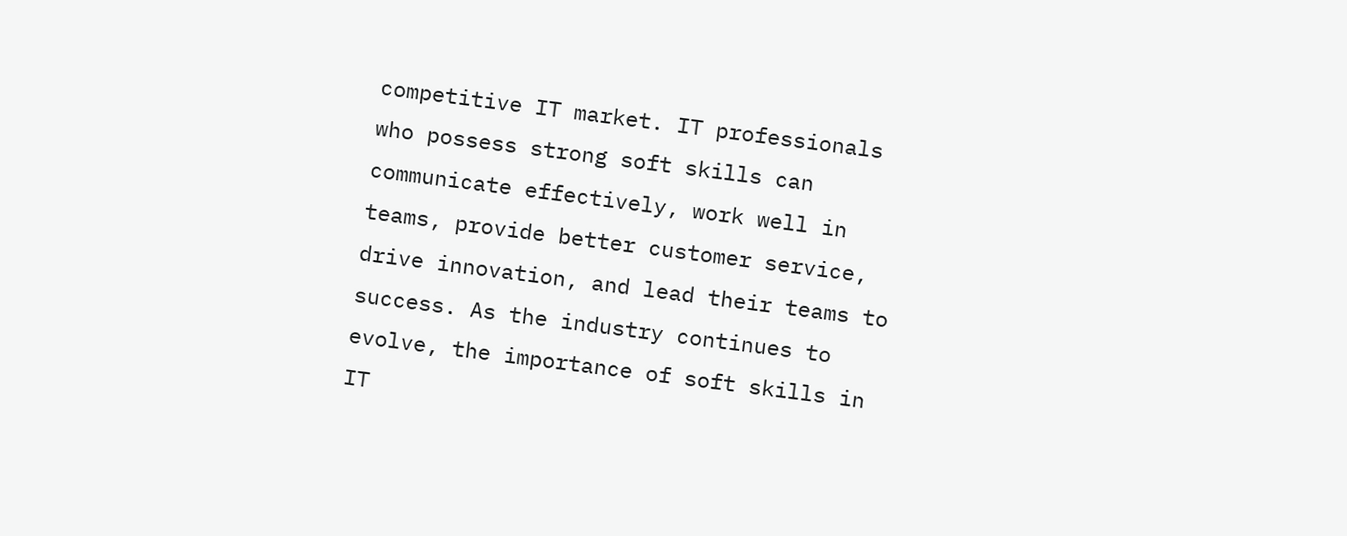competitive IT market. IT professionals who possess strong soft skills can communicate effectively, work well in teams, provide better customer service, drive innovation, and lead their teams to success. As the industry continues to evolve, the importance of soft skills in IT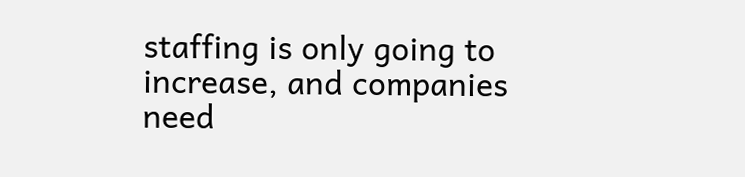staffing is only going to increase, and companies need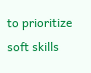to prioritize soft skills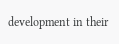development in their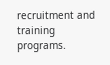recruitment and training programs.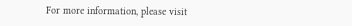For more information, please visit